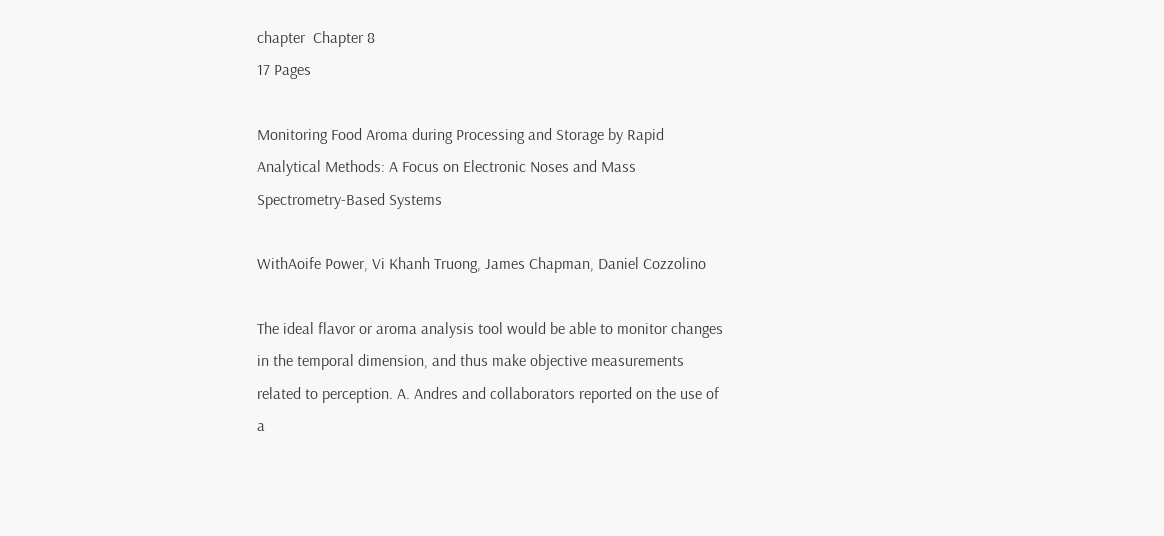chapter  Chapter 8
17 Pages

Monitoring Food Aroma during Processing and Storage by Rapid Analytical Methods: A Focus on Electronic Noses and Mass Spectrometry-Based Systems

WithAoife Power, Vi Khanh Truong, James Chapman, Daniel Cozzolino

The ideal flavor or aroma analysis tool would be able to monitor changes in the temporal dimension, and thus make objective measurements related to perception. A. Andres and collaborators reported on the use of a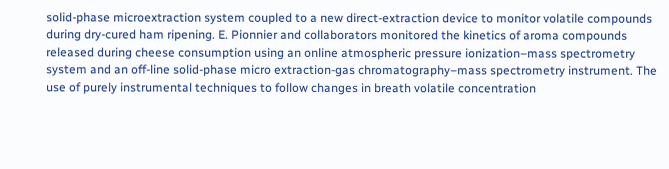solid-phase microextraction system coupled to a new direct-extraction device to monitor volatile compounds during dry-cured ham ripening. E. Pionnier and collaborators monitored the kinetics of aroma compounds released during cheese consumption using an online atmospheric pressure ionization–mass spectrometry system and an off-line solid-phase micro extraction-gas chromatography–mass spectrometry instrument. The use of purely instrumental techniques to follow changes in breath volatile concentration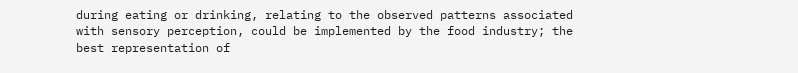during eating or drinking, relating to the observed patterns associated with sensory perception, could be implemented by the food industry; the best representation of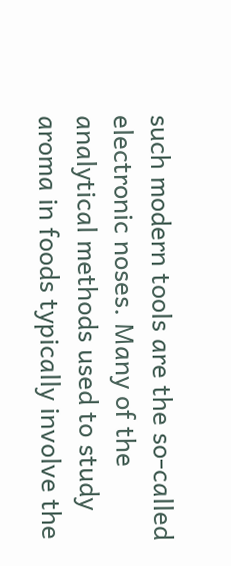such modern tools are the so-called electronic noses. Many of the analytical methods used to study aroma in foods typically involve the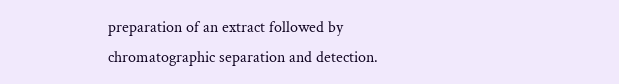preparation of an extract followed by chromatographic separation and detection.